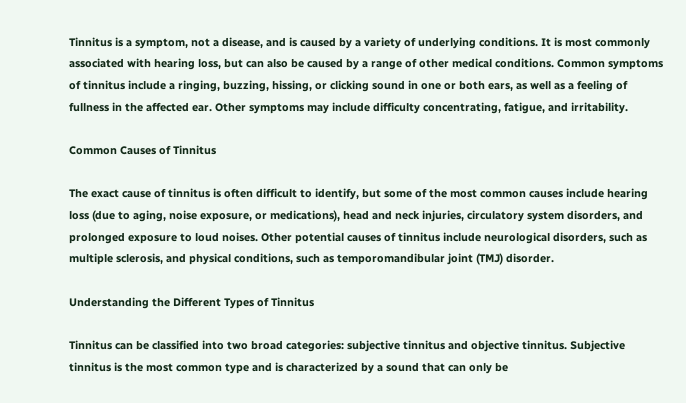Tinnitus is a symptom, not a disease, and is caused by a variety of underlying conditions. It is most commonly associated with hearing loss, but can also be caused by a range of other medical conditions. Common symptoms of tinnitus include a ringing, buzzing, hissing, or clicking sound in one or both ears, as well as a feeling of fullness in the affected ear. Other symptoms may include difficulty concentrating, fatigue, and irritability.

Common Causes of Tinnitus

The exact cause of tinnitus is often difficult to identify, but some of the most common causes include hearing loss (due to aging, noise exposure, or medications), head and neck injuries, circulatory system disorders, and prolonged exposure to loud noises. Other potential causes of tinnitus include neurological disorders, such as multiple sclerosis, and physical conditions, such as temporomandibular joint (TMJ) disorder.

Understanding the Different Types of Tinnitus

Tinnitus can be classified into two broad categories: subjective tinnitus and objective tinnitus. Subjective tinnitus is the most common type and is characterized by a sound that can only be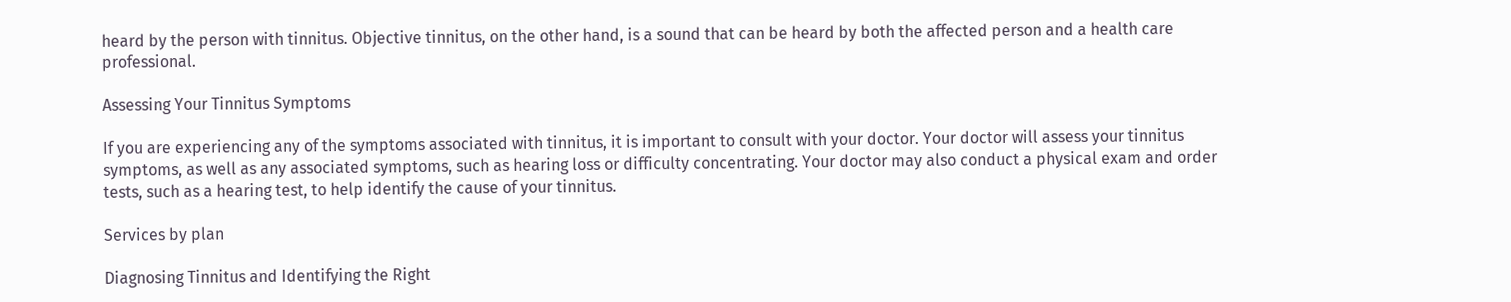heard by the person with tinnitus. Objective tinnitus, on the other hand, is a sound that can be heard by both the affected person and a health care professional.

Assessing Your Tinnitus Symptoms

If you are experiencing any of the symptoms associated with tinnitus, it is important to consult with your doctor. Your doctor will assess your tinnitus symptoms, as well as any associated symptoms, such as hearing loss or difficulty concentrating. Your doctor may also conduct a physical exam and order tests, such as a hearing test, to help identify the cause of your tinnitus.

Services by plan

Diagnosing Tinnitus and Identifying the Right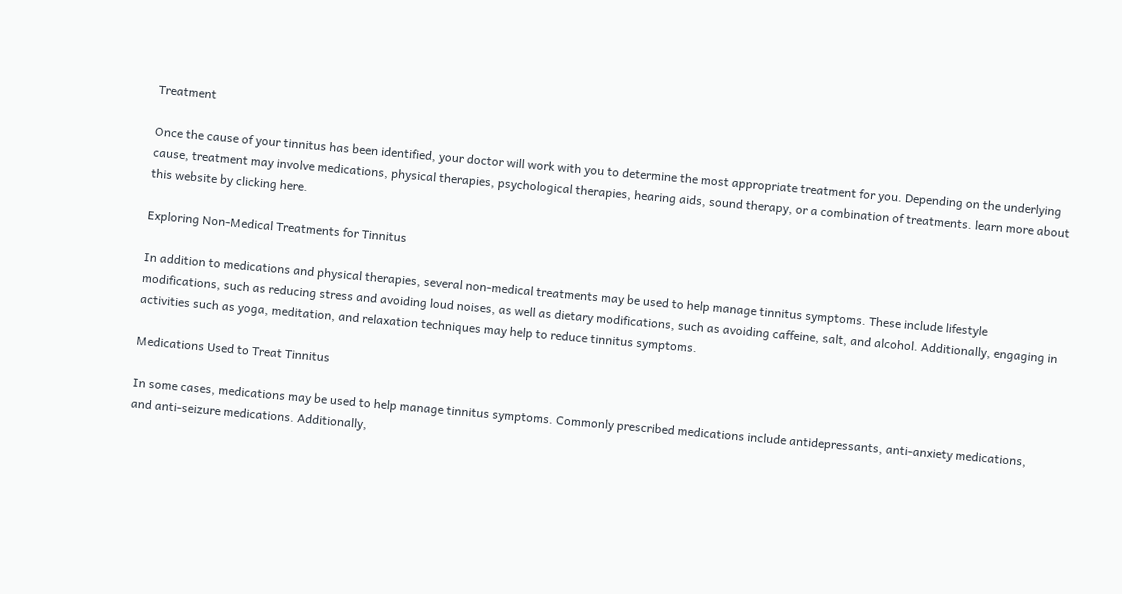Treatment

Once the cause of your tinnitus has been identified, your doctor will work with you to determine the most appropriate treatment for you. Depending on the underlying cause, treatment may involve medications, physical therapies, psychological therapies, hearing aids, sound therapy, or a combination of treatments. learn more about this website by clicking here.

Exploring Non-Medical Treatments for Tinnitus

In addition to medications and physical therapies, several non-medical treatments may be used to help manage tinnitus symptoms. These include lifestyle modifications, such as reducing stress and avoiding loud noises, as well as dietary modifications, such as avoiding caffeine, salt, and alcohol. Additionally, engaging in activities such as yoga, meditation, and relaxation techniques may help to reduce tinnitus symptoms.

Medications Used to Treat Tinnitus

In some cases, medications may be used to help manage tinnitus symptoms. Commonly prescribed medications include antidepressants, anti-anxiety medications, and anti-seizure medications. Additionally,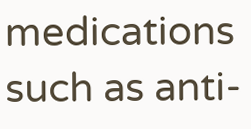medications such as anti-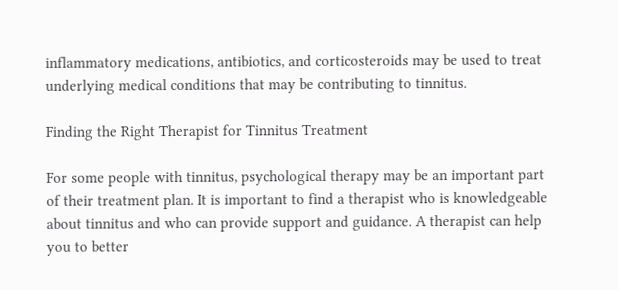inflammatory medications, antibiotics, and corticosteroids may be used to treat underlying medical conditions that may be contributing to tinnitus.

Finding the Right Therapist for Tinnitus Treatment

For some people with tinnitus, psychological therapy may be an important part of their treatment plan. It is important to find a therapist who is knowledgeable about tinnitus and who can provide support and guidance. A therapist can help you to better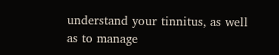understand your tinnitus, as well as to manage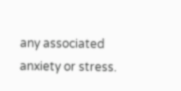any associated anxiety or stress.